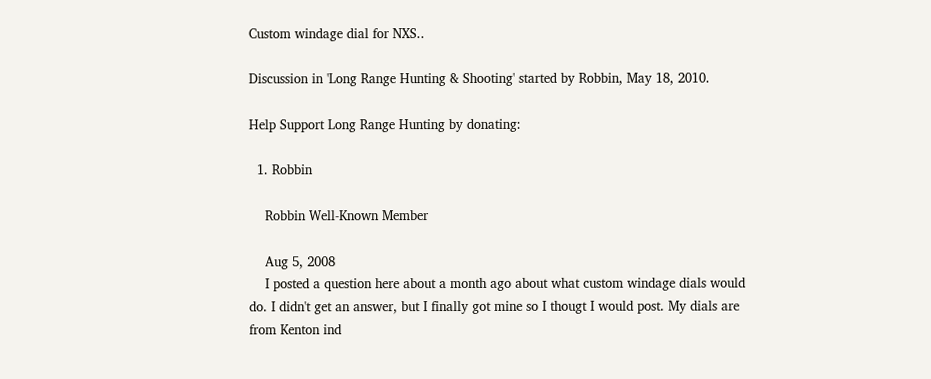Custom windage dial for NXS..

Discussion in 'Long Range Hunting & Shooting' started by Robbin, May 18, 2010.

Help Support Long Range Hunting by donating:

  1. Robbin

    Robbin Well-Known Member

    Aug 5, 2008
    I posted a question here about a month ago about what custom windage dials would do. I didn't get an answer, but I finally got mine so I thougt I would post. My dials are from Kenton ind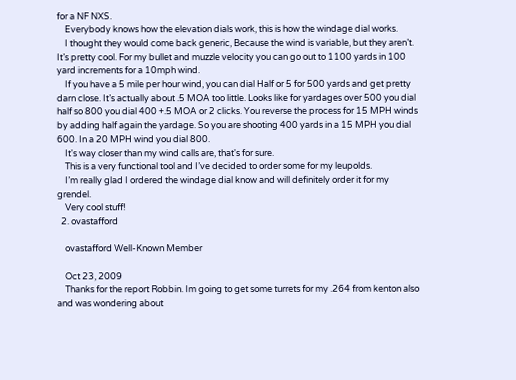for a NF NXS.
    Everybody knows how the elevation dials work, this is how the windage dial works.
    I thought they would come back generic, Because the wind is variable, but they aren’t. It’s pretty cool. For my bullet and muzzle velocity you can go out to 1100 yards in 100 yard increments for a 10mph wind.
    If you have a 5 mile per hour wind, you can dial Half or 5 for 500 yards and get pretty darn close. It’s actually about .5 MOA too little. Looks like for yardages over 500 you dial half so 800 you dial 400 +.5 MOA or 2 clicks. You reverse the process for 15 MPH winds by adding half again the yardage. So you are shooting 400 yards in a 15 MPH you dial 600. In a 20 MPH wind you dial 800.
    It's way closer than my wind calls are, that's for sure.
    This is a very functional tool and I’ve decided to order some for my leupolds.
    I’m really glad I ordered the windage dial know and will definitely order it for my grendel.
    Very cool stuff!
  2. ovastafford

    ovastafford Well-Known Member

    Oct 23, 2009
    Thanks for the report Robbin. Im going to get some turrets for my .264 from kenton also and was wondering about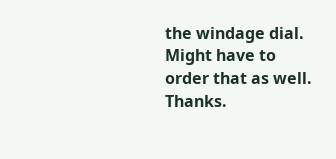the windage dial. Might have to order that as well. Thanks.